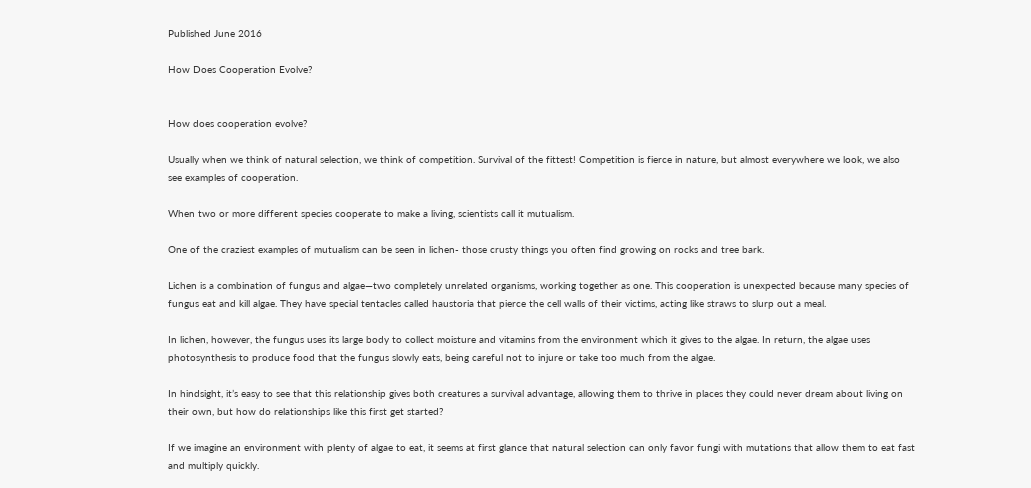Published June 2016

How Does Cooperation Evolve?


How does cooperation evolve?

Usually when we think of natural selection, we think of competition. Survival of the fittest! Competition is fierce in nature, but almost everywhere we look, we also see examples of cooperation.

When two or more different species cooperate to make a living, scientists call it mutualism.

One of the craziest examples of mutualism can be seen in lichen- those crusty things you often find growing on rocks and tree bark.

Lichen is a combination of fungus and algae—two completely unrelated organisms, working together as one. This cooperation is unexpected because many species of fungus eat and kill algae. They have special tentacles called haustoria that pierce the cell walls of their victims, acting like straws to slurp out a meal.

In lichen, however, the fungus uses its large body to collect moisture and vitamins from the environment which it gives to the algae. In return, the algae uses photosynthesis to produce food that the fungus slowly eats, being careful not to injure or take too much from the algae.

In hindsight, it’s easy to see that this relationship gives both creatures a survival advantage, allowing them to thrive in places they could never dream about living on their own, but how do relationships like this first get started?

If we imagine an environment with plenty of algae to eat, it seems at first glance that natural selection can only favor fungi with mutations that allow them to eat fast and multiply quickly.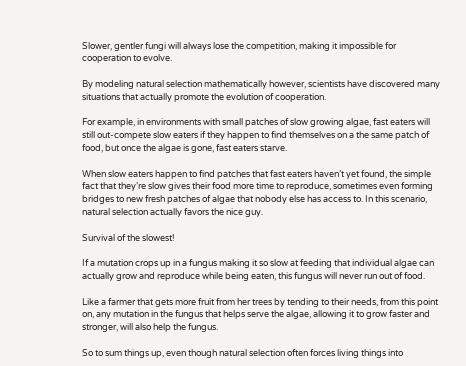Slower, gentler fungi will always lose the competition, making it impossible for cooperation to evolve.

By modeling natural selection mathematically however, scientists have discovered many situations that actually promote the evolution of cooperation.

For example, in environments with small patches of slow growing algae, fast eaters will still out-compete slow eaters if they happen to find themselves on a the same patch of food, but once the algae is gone, fast eaters starve.

When slow eaters happen to find patches that fast eaters haven’t yet found, the simple fact that they’re slow gives their food more time to reproduce, sometimes even forming bridges to new fresh patches of algae that nobody else has access to. In this scenario, natural selection actually favors the nice guy.

Survival of the slowest!

If a mutation crops up in a fungus making it so slow at feeding that individual algae can actually grow and reproduce while being eaten, this fungus will never run out of food.

Like a farmer that gets more fruit from her trees by tending to their needs, from this point on, any mutation in the fungus that helps serve the algae, allowing it to grow faster and stronger, will also help the fungus.

So to sum things up, even though natural selection often forces living things into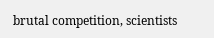brutal competition, scientists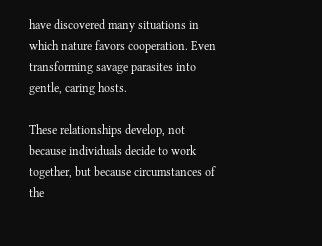have discovered many situations in which nature favors cooperation. Even transforming savage parasites into gentle, caring hosts.

These relationships develop, not because individuals decide to work together, but because circumstances of the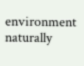environment naturally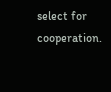select for cooperation.